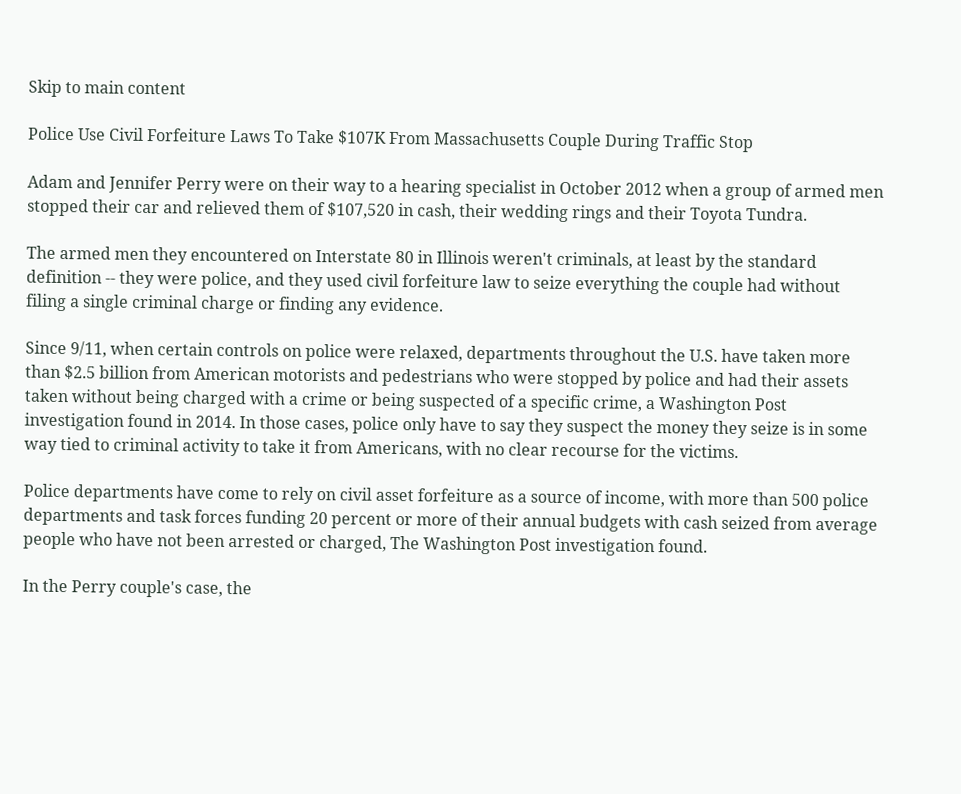Skip to main content

Police Use Civil Forfeiture Laws To Take $107K From Massachusetts Couple During Traffic Stop

Adam and Jennifer Perry were on their way to a hearing specialist in October 2012 when a group of armed men stopped their car and relieved them of $107,520 in cash, their wedding rings and their Toyota Tundra.

The armed men they encountered on Interstate 80 in Illinois weren't criminals, at least by the standard definition -- they were police, and they used civil forfeiture law to seize everything the couple had without filing a single criminal charge or finding any evidence.

Since 9/11, when certain controls on police were relaxed, departments throughout the U.S. have taken more than $2.5 billion from American motorists and pedestrians who were stopped by police and had their assets taken without being charged with a crime or being suspected of a specific crime, a Washington Post investigation found in 2014. In those cases, police only have to say they suspect the money they seize is in some way tied to criminal activity to take it from Americans, with no clear recourse for the victims.

Police departments have come to rely on civil asset forfeiture as a source of income, with more than 500 police departments and task forces funding 20 percent or more of their annual budgets with cash seized from average people who have not been arrested or charged, The Washington Post investigation found.

In the Perry couple's case, the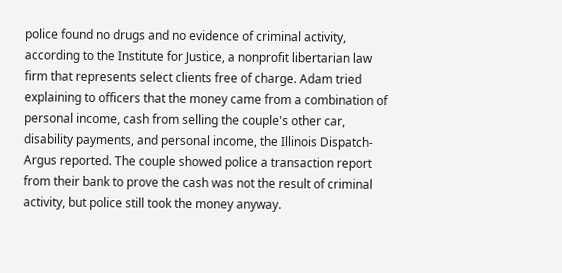police found no drugs and no evidence of criminal activity, according to the Institute for Justice, a nonprofit libertarian law firm that represents select clients free of charge. Adam tried explaining to officers that the money came from a combination of personal income, cash from selling the couple's other car, disability payments, and personal income, the Illinois Dispatch-Argus reported. The couple showed police a transaction report from their bank to prove the cash was not the result of criminal activity, but police still took the money anyway.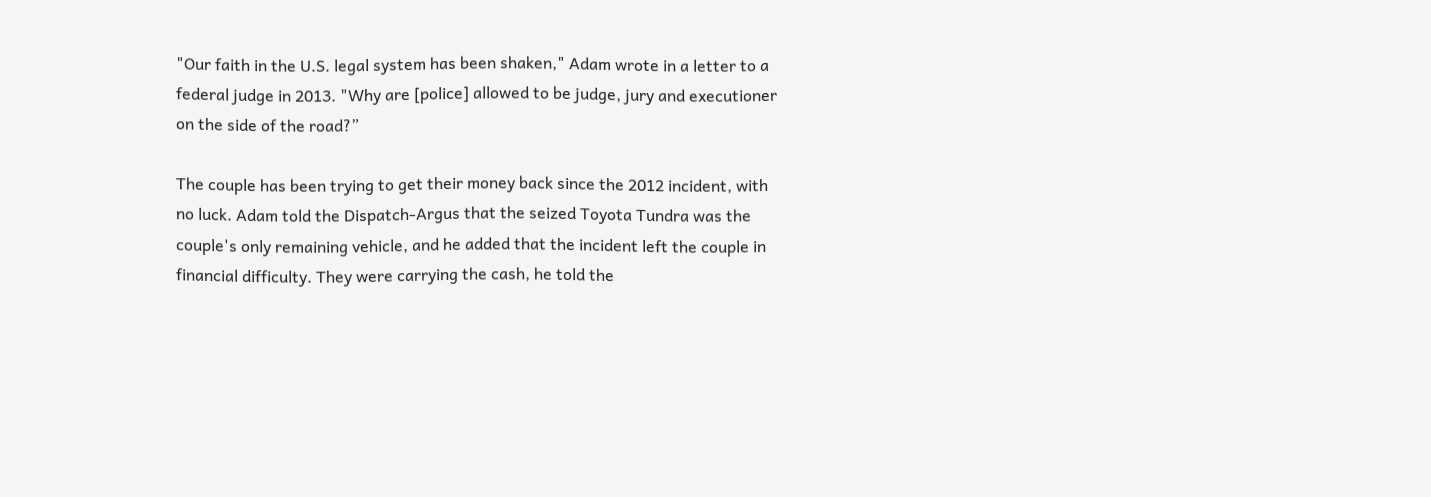"Our faith in the U.S. legal system has been shaken," Adam wrote in a letter to a federal judge in 2013. "Why are [police] allowed to be judge, jury and executioner on the side of the road?”

The couple has been trying to get their money back since the 2012 incident, with no luck. Adam told the Dispatch-Argus that the seized Toyota Tundra was the couple's only remaining vehicle, and he added that the incident left the couple in financial difficulty. They were carrying the cash, he told the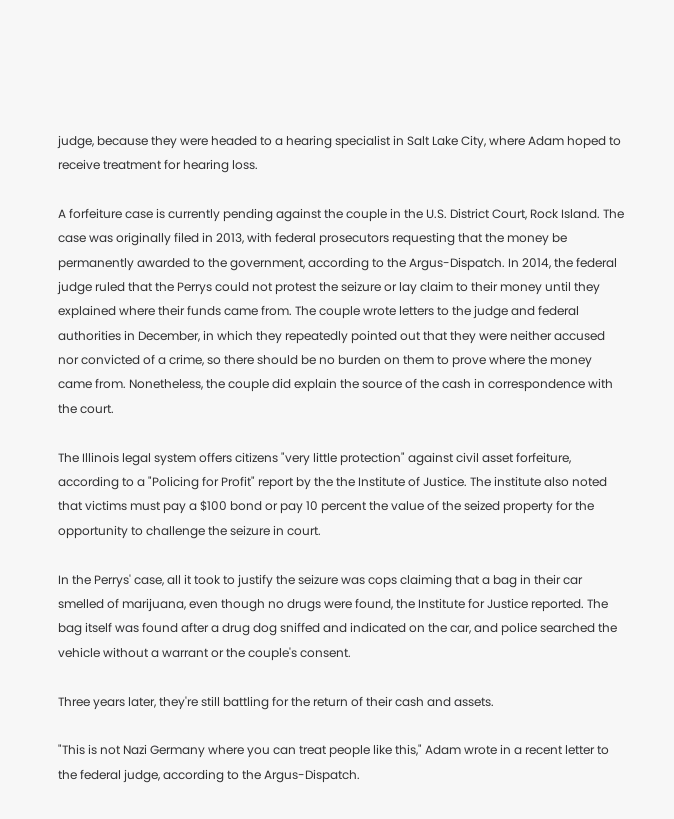judge, because they were headed to a hearing specialist in Salt Lake City, where Adam hoped to receive treatment for hearing loss.

A forfeiture case is currently pending against the couple in the U.S. District Court, Rock Island. The case was originally filed in 2013, with federal prosecutors requesting that the money be permanently awarded to the government, according to the Argus-Dispatch. In 2014, the federal judge ruled that the Perrys could not protest the seizure or lay claim to their money until they explained where their funds came from. The couple wrote letters to the judge and federal authorities in December, in which they repeatedly pointed out that they were neither accused nor convicted of a crime, so there should be no burden on them to prove where the money came from. Nonetheless, the couple did explain the source of the cash in correspondence with the court.

The Illinois legal system offers citizens "very little protection" against civil asset forfeiture, according to a "Policing for Profit" report by the the Institute of Justice. The institute also noted that victims must pay a $100 bond or pay 10 percent the value of the seized property for the opportunity to challenge the seizure in court.

In the Perrys' case, all it took to justify the seizure was cops claiming that a bag in their car smelled of marijuana, even though no drugs were found, the Institute for Justice reported. The bag itself was found after a drug dog sniffed and indicated on the car, and police searched the vehicle without a warrant or the couple's consent.

Three years later, they're still battling for the return of their cash and assets.

"This is not Nazi Germany where you can treat people like this," Adam wrote in a recent letter to the federal judge, according to the Argus-Dispatch.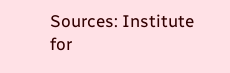Sources: Institute for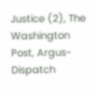Justice (2), The Washington Post, Argus-Dispatch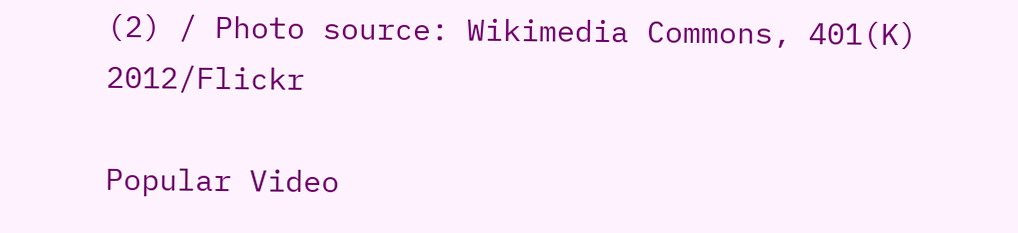(2) / Photo source: Wikimedia Commons, 401(K) 2012/Flickr

Popular Video